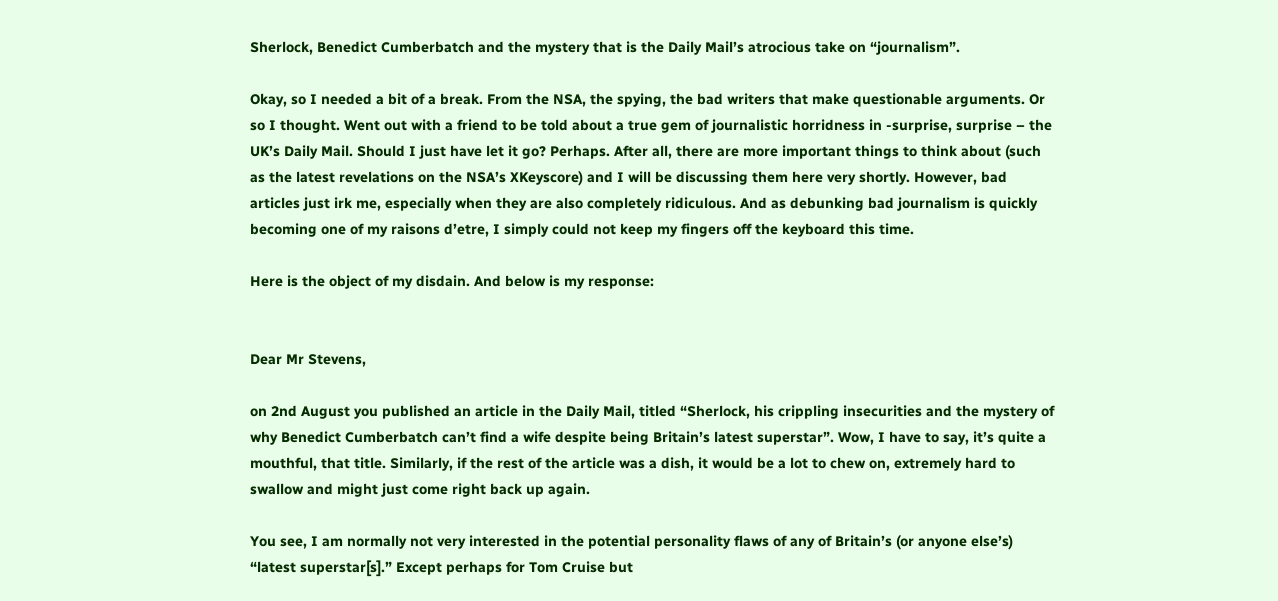Sherlock, Benedict Cumberbatch and the mystery that is the Daily Mail’s atrocious take on “journalism”.

Okay, so I needed a bit of a break. From the NSA, the spying, the bad writers that make questionable arguments. Or so I thought. Went out with a friend to be told about a true gem of journalistic horridness in -surprise, surprise – the UK’s Daily Mail. Should I just have let it go? Perhaps. After all, there are more important things to think about (such as the latest revelations on the NSA’s XKeyscore) and I will be discussing them here very shortly. However, bad articles just irk me, especially when they are also completely ridiculous. And as debunking bad journalism is quickly becoming one of my raisons d’etre, I simply could not keep my fingers off the keyboard this time.

Here is the object of my disdain. And below is my response:


Dear Mr Stevens,

on 2nd August you published an article in the Daily Mail, titled “Sherlock, his crippling insecurities and the mystery of why Benedict Cumberbatch can’t find a wife despite being Britain’s latest superstar”. Wow, I have to say, it’s quite a mouthful, that title. Similarly, if the rest of the article was a dish, it would be a lot to chew on, extremely hard to swallow and might just come right back up again.

You see, I am normally not very interested in the potential personality flaws of any of Britain’s (or anyone else’s) “latest superstar[s].” Except perhaps for Tom Cruise but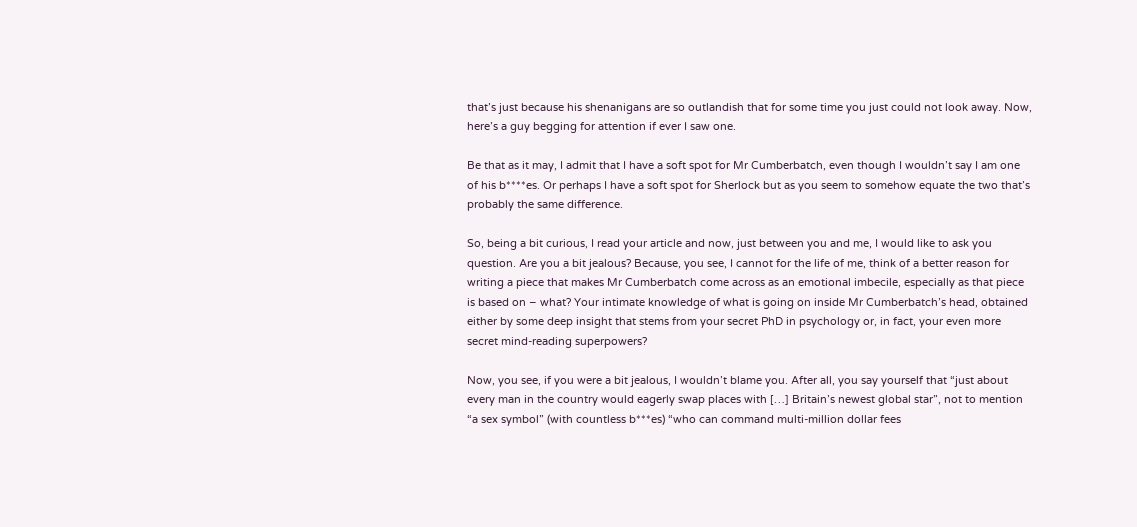that’s just because his shenanigans are so outlandish that for some time you just could not look away. Now, here’s a guy begging for attention if ever I saw one.

Be that as it may, I admit that I have a soft spot for Mr Cumberbatch, even though I wouldn’t say I am one of his b****es. Or perhaps I have a soft spot for Sherlock but as you seem to somehow equate the two that’s probably the same difference.

So, being a bit curious, I read your article and now, just between you and me, I would like to ask you question. Are you a bit jealous? Because, you see, I cannot for the life of me, think of a better reason for writing a piece that makes Mr Cumberbatch come across as an emotional imbecile, especially as that piece is based on – what? Your intimate knowledge of what is going on inside Mr Cumberbatch’s head, obtained either by some deep insight that stems from your secret PhD in psychology or, in fact, your even more secret mind-reading superpowers?

Now, you see, if you were a bit jealous, I wouldn’t blame you. After all, you say yourself that “just about every man in the country would eagerly swap places with […] Britain’s newest global star”, not to mention “a sex symbol” (with countless b***es) “who can command multi-million dollar fees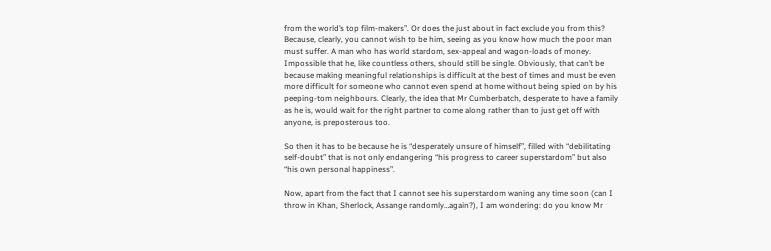from the world’s top film-makers”. Or does the just about in fact exclude you from this? Because, clearly, you cannot wish to be him, seeing as you know how much the poor man must suffer. A man who has world stardom, sex-appeal and wagon-loads of money. Impossible that he, like countless others, should still be single. Obviously, that can’t be because making meaningful relationships is difficult at the best of times and must be even more difficult for someone who cannot even spend at home without being spied on by his peeping-tom neighbours. Clearly, the idea that Mr Cumberbatch, desperate to have a family as he is, would wait for the right partner to come along rather than to just get off with anyone, is preposterous too.

So then it has to be because he is “desperately unsure of himself”, filled with “debilitating self-doubt” that is not only endangering “his progress to career superstardom” but also “his own personal happiness”.

Now, apart from the fact that I cannot see his superstardom waning any time soon (can I throw in Khan, Sherlock, Assange randomly…again?), I am wondering: do you know Mr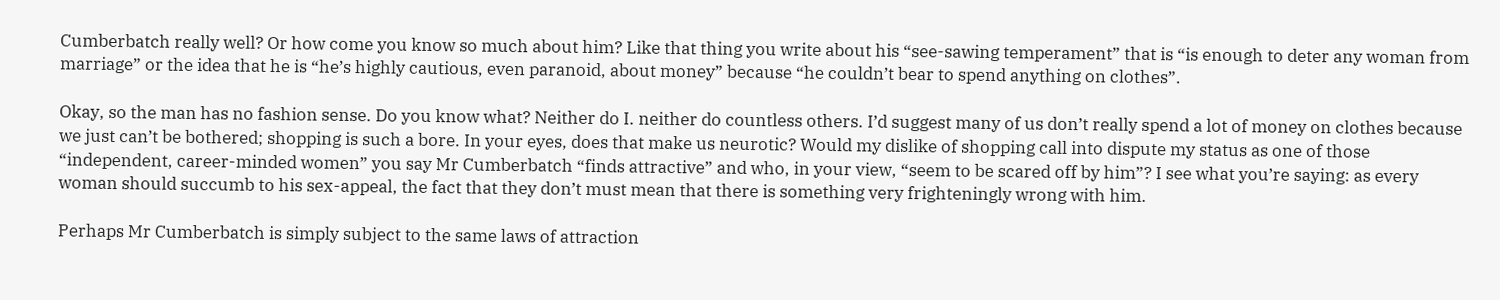Cumberbatch really well? Or how come you know so much about him? Like that thing you write about his “see-sawing temperament” that is “is enough to deter any woman from marriage” or the idea that he is “he’s highly cautious, even paranoid, about money” because “he couldn’t bear to spend anything on clothes”.

Okay, so the man has no fashion sense. Do you know what? Neither do I. neither do countless others. I’d suggest many of us don’t really spend a lot of money on clothes because we just can’t be bothered; shopping is such a bore. In your eyes, does that make us neurotic? Would my dislike of shopping call into dispute my status as one of those “independent, career-minded women” you say Mr Cumberbatch “finds attractive” and who, in your view, “seem to be scared off by him”? I see what you’re saying: as every woman should succumb to his sex-appeal, the fact that they don’t must mean that there is something very frighteningly wrong with him.

Perhaps Mr Cumberbatch is simply subject to the same laws of attraction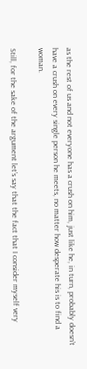as the rest of us and not everyone has a crush on him, just like he, in turn, probably doesn’t have a crush on every single person he meets, no matter how desperate his is to find a woman.

Still, for the sake of the argument let’s say that the fact that I consider myself very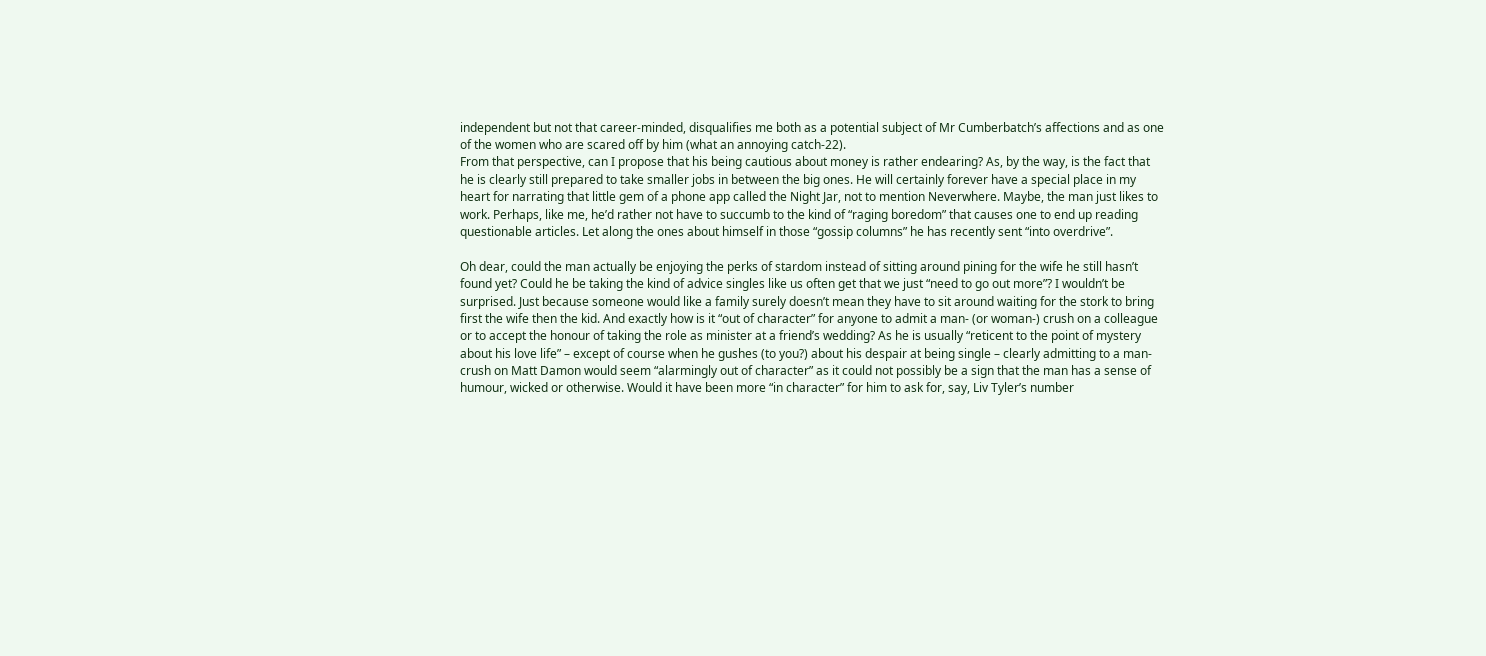independent but not that career-minded, disqualifies me both as a potential subject of Mr Cumberbatch’s affections and as one of the women who are scared off by him (what an annoying catch-22).
From that perspective, can I propose that his being cautious about money is rather endearing? As, by the way, is the fact that he is clearly still prepared to take smaller jobs in between the big ones. He will certainly forever have a special place in my heart for narrating that little gem of a phone app called the Night Jar, not to mention Neverwhere. Maybe, the man just likes to work. Perhaps, like me, he’d rather not have to succumb to the kind of “raging boredom” that causes one to end up reading questionable articles. Let along the ones about himself in those “gossip columns” he has recently sent “into overdrive”.

Oh dear, could the man actually be enjoying the perks of stardom instead of sitting around pining for the wife he still hasn’t found yet? Could he be taking the kind of advice singles like us often get that we just “need to go out more”? I wouldn’t be surprised. Just because someone would like a family surely doesn’t mean they have to sit around waiting for the stork to bring first the wife then the kid. And exactly how is it “out of character” for anyone to admit a man- (or woman-) crush on a colleague or to accept the honour of taking the role as minister at a friend’s wedding? As he is usually “reticent to the point of mystery about his love life” – except of course when he gushes (to you?) about his despair at being single – clearly admitting to a man-crush on Matt Damon would seem “alarmingly out of character” as it could not possibly be a sign that the man has a sense of humour, wicked or otherwise. Would it have been more “in character” for him to ask for, say, Liv Tyler’s number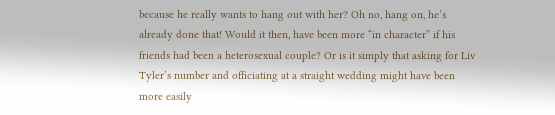because he really wants to hang out with her? Oh no, hang on, he’s already done that! Would it then, have been more “in character” if his friends had been a heterosexual couple? Or is it simply that asking for Liv Tyler’s number and officiating at a straight wedding might have been more easily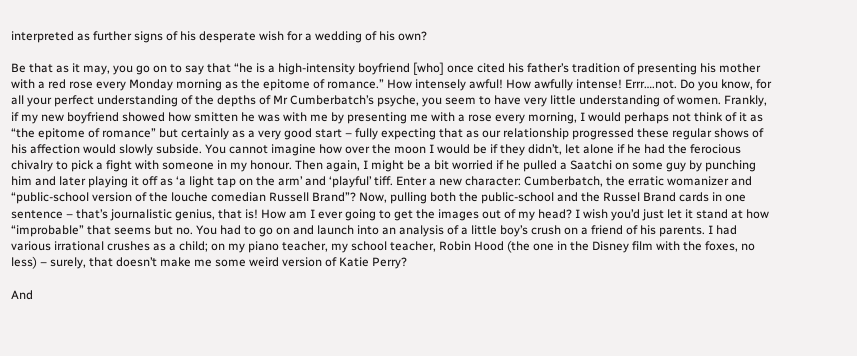interpreted as further signs of his desperate wish for a wedding of his own?

Be that as it may, you go on to say that “he is a high-intensity boyfriend [who] once cited his father’s tradition of presenting his mother with a red rose every Monday morning as the epitome of romance.” How intensely awful! How awfully intense! Errr….not. Do you know, for all your perfect understanding of the depths of Mr Cumberbatch’s psyche, you seem to have very little understanding of women. Frankly, if my new boyfriend showed how smitten he was with me by presenting me with a rose every morning, I would perhaps not think of it as “the epitome of romance” but certainly as a very good start – fully expecting that as our relationship progressed these regular shows of his affection would slowly subside. You cannot imagine how over the moon I would be if they didn’t, let alone if he had the ferocious chivalry to pick a fight with someone in my honour. Then again, I might be a bit worried if he pulled a Saatchi on some guy by punching him and later playing it off as ‘a light tap on the arm’ and ‘playful’ tiff. Enter a new character: Cumberbatch, the erratic womanizer and “public-school version of the louche comedian Russell Brand”? Now, pulling both the public-school and the Russel Brand cards in one sentence – that’s journalistic genius, that is! How am I ever going to get the images out of my head? I wish you’d just let it stand at how “improbable” that seems but no. You had to go on and launch into an analysis of a little boy’s crush on a friend of his parents. I had various irrational crushes as a child; on my piano teacher, my school teacher, Robin Hood (the one in the Disney film with the foxes, no less) – surely, that doesn’t make me some weird version of Katie Perry?

And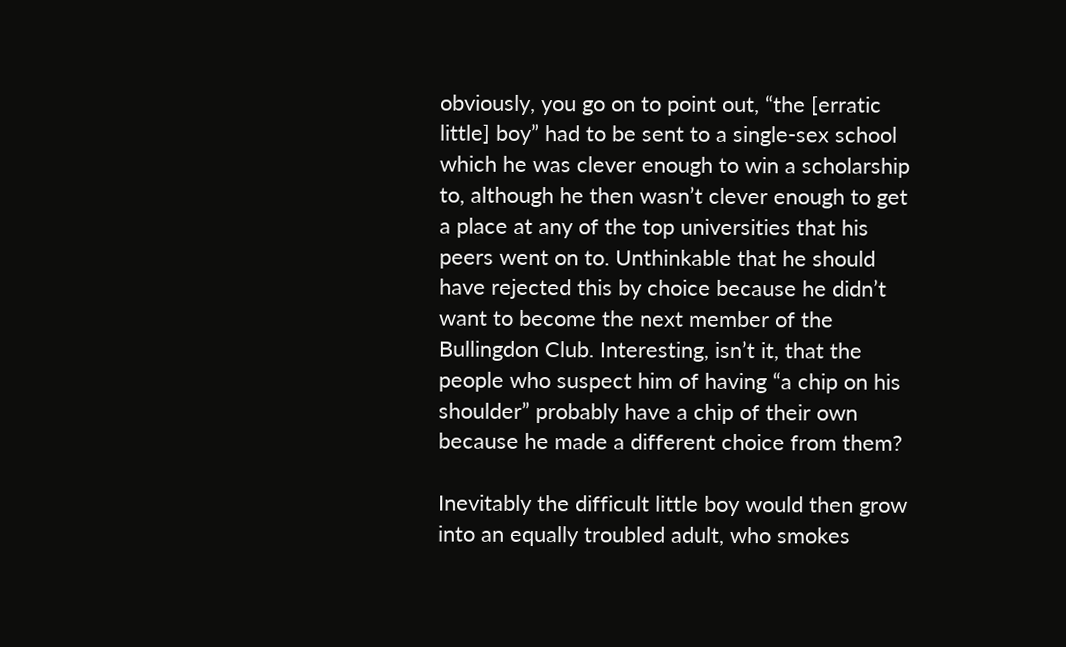obviously, you go on to point out, “the [erratic little] boy” had to be sent to a single-sex school which he was clever enough to win a scholarship to, although he then wasn’t clever enough to get a place at any of the top universities that his peers went on to. Unthinkable that he should have rejected this by choice because he didn’t want to become the next member of the Bullingdon Club. Interesting, isn’t it, that the people who suspect him of having “a chip on his shoulder” probably have a chip of their own because he made a different choice from them?

Inevitably the difficult little boy would then grow into an equally troubled adult, who smokes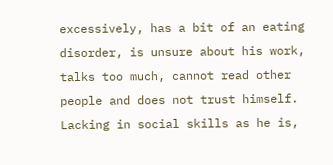excessively, has a bit of an eating disorder, is unsure about his work, talks too much, cannot read other people and does not trust himself. Lacking in social skills as he is,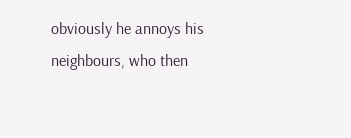obviously he annoys his neighbours, who then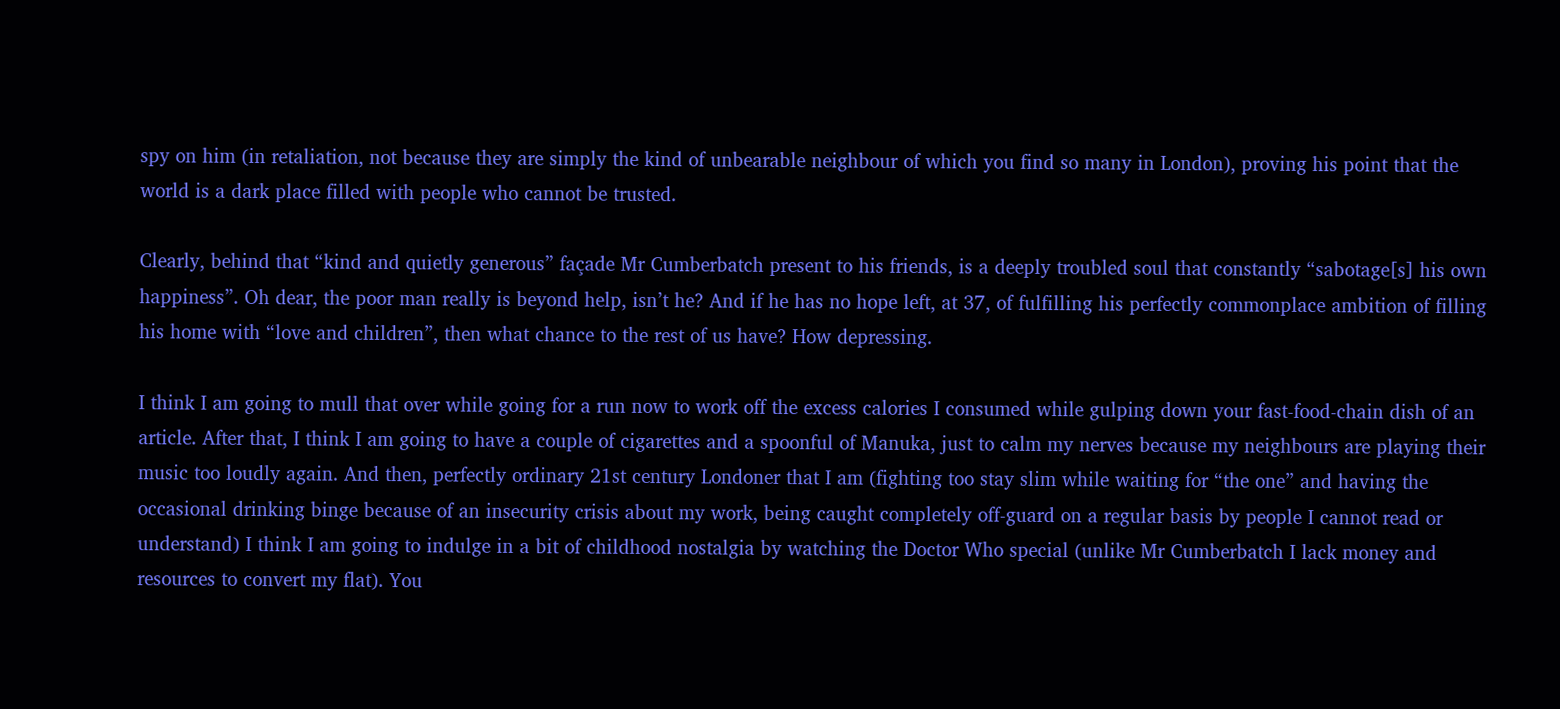spy on him (in retaliation, not because they are simply the kind of unbearable neighbour of which you find so many in London), proving his point that the world is a dark place filled with people who cannot be trusted.

Clearly, behind that “kind and quietly generous” façade Mr Cumberbatch present to his friends, is a deeply troubled soul that constantly “sabotage[s] his own happiness”. Oh dear, the poor man really is beyond help, isn’t he? And if he has no hope left, at 37, of fulfilling his perfectly commonplace ambition of filling his home with “love and children”, then what chance to the rest of us have? How depressing.

I think I am going to mull that over while going for a run now to work off the excess calories I consumed while gulping down your fast-food-chain dish of an article. After that, I think I am going to have a couple of cigarettes and a spoonful of Manuka, just to calm my nerves because my neighbours are playing their music too loudly again. And then, perfectly ordinary 21st century Londoner that I am (fighting too stay slim while waiting for “the one” and having the occasional drinking binge because of an insecurity crisis about my work, being caught completely off-guard on a regular basis by people I cannot read or understand) I think I am going to indulge in a bit of childhood nostalgia by watching the Doctor Who special (unlike Mr Cumberbatch I lack money and resources to convert my flat). You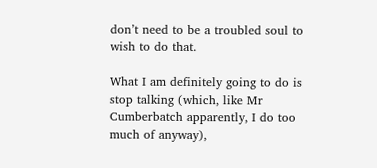don’t need to be a troubled soul to wish to do that.

What I am definitely going to do is stop talking (which, like Mr Cumberbatch apparently, I do too much of anyway),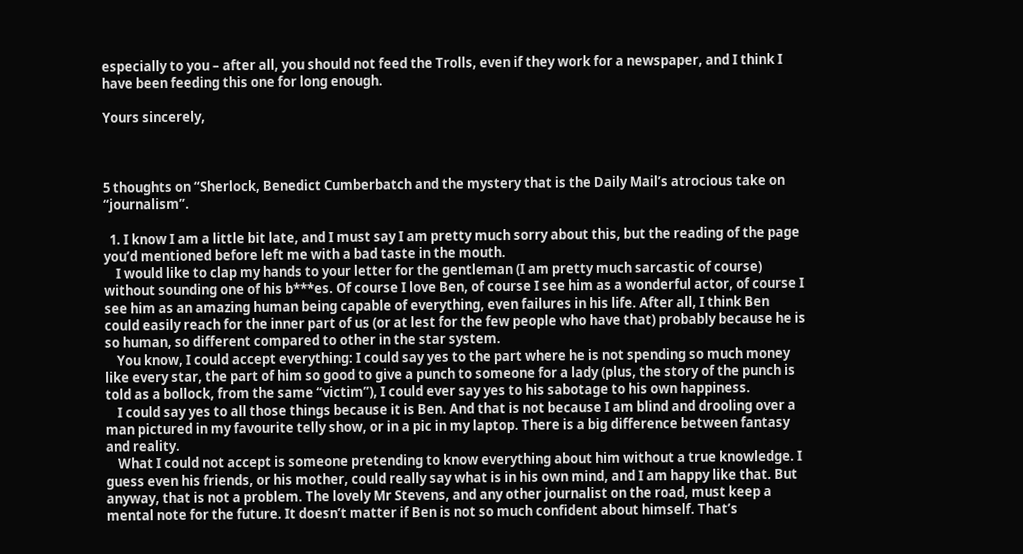especially to you – after all, you should not feed the Trolls, even if they work for a newspaper, and I think I have been feeding this one for long enough.

Yours sincerely,



5 thoughts on “Sherlock, Benedict Cumberbatch and the mystery that is the Daily Mail’s atrocious take on “journalism”.

  1. I know I am a little bit late, and I must say I am pretty much sorry about this, but the reading of the page you’d mentioned before left me with a bad taste in the mouth.
    I would like to clap my hands to your letter for the gentleman (I am pretty much sarcastic of course) without sounding one of his b***es. Of course I love Ben, of course I see him as a wonderful actor, of course I see him as an amazing human being capable of everything, even failures in his life. After all, I think Ben could easily reach for the inner part of us (or at lest for the few people who have that) probably because he is so human, so different compared to other in the star system.
    You know, I could accept everything: I could say yes to the part where he is not spending so much money like every star, the part of him so good to give a punch to someone for a lady (plus, the story of the punch is told as a bollock, from the same “victim”), I could ever say yes to his sabotage to his own happiness.
    I could say yes to all those things because it is Ben. And that is not because I am blind and drooling over a man pictured in my favourite telly show, or in a pic in my laptop. There is a big difference between fantasy and reality.
    What I could not accept is someone pretending to know everything about him without a true knowledge. I guess even his friends, or his mother, could really say what is in his own mind, and I am happy like that. But anyway, that is not a problem. The lovely Mr Stevens, and any other journalist on the road, must keep a mental note for the future. It doesn’t matter if Ben is not so much confident about himself. That’s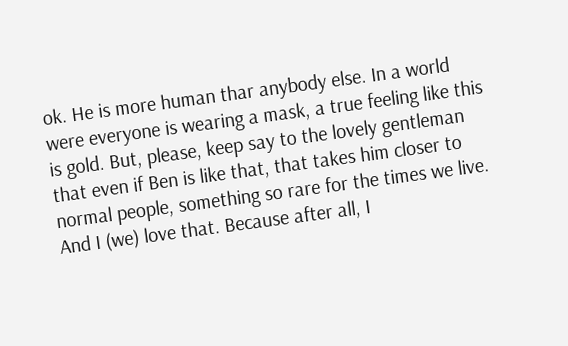ok. He is more human thar anybody else. In a world were everyone is wearing a mask, a true feeling like this is gold. But, please, keep say to the lovely gentleman that even if Ben is like that, that takes him closer to normal people, something so rare for the times we live. And I (we) love that. Because after all, I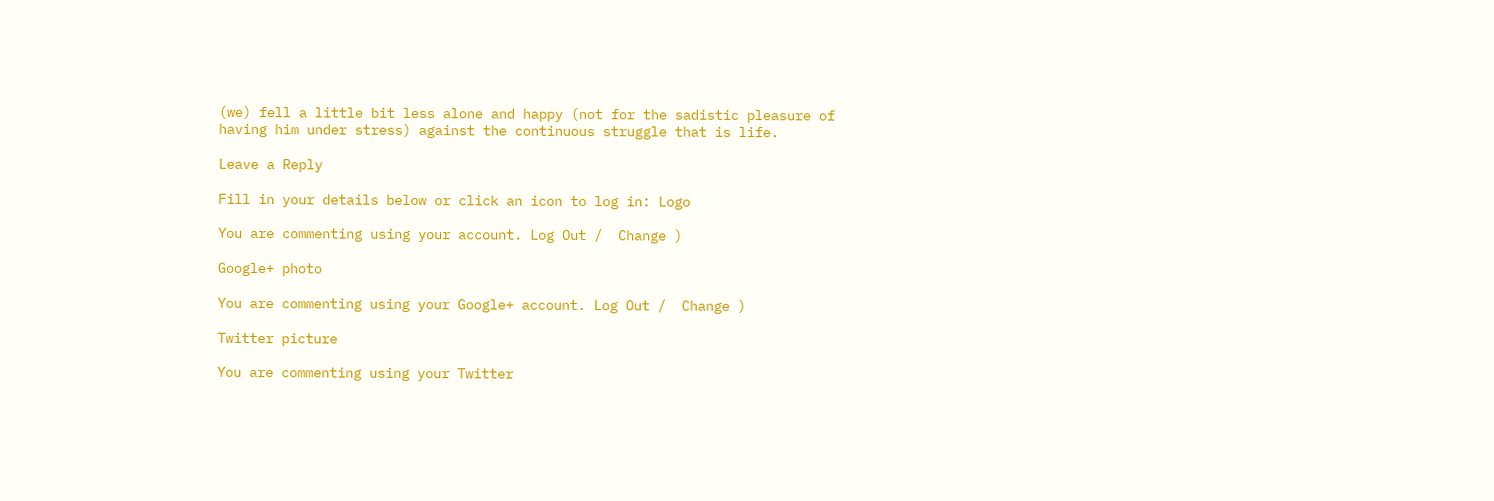(we) fell a little bit less alone and happy (not for the sadistic pleasure of having him under stress) against the continuous struggle that is life.

Leave a Reply

Fill in your details below or click an icon to log in: Logo

You are commenting using your account. Log Out /  Change )

Google+ photo

You are commenting using your Google+ account. Log Out /  Change )

Twitter picture

You are commenting using your Twitter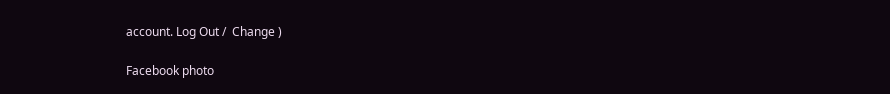account. Log Out /  Change )

Facebook photo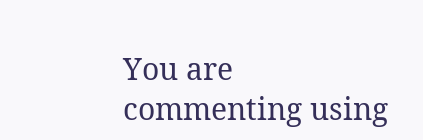You are commenting using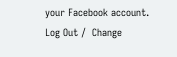your Facebook account. Log Out /  Change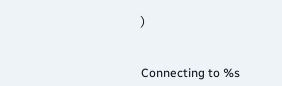)


Connecting to %s